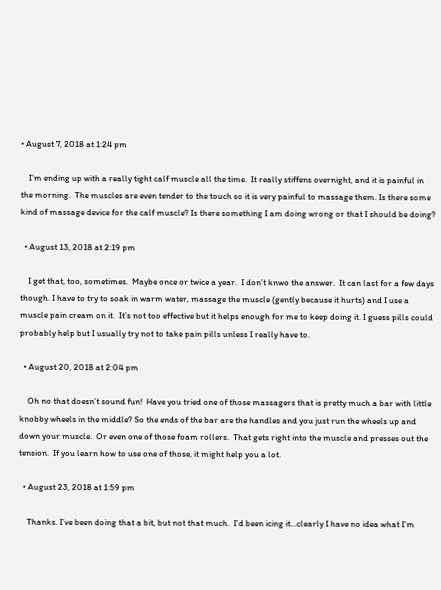• August 7, 2018 at 1:24 pm

    I’m ending up with a really tight calf muscle all the time.  It really stiffens overnight, and it is painful in the morning.  The muscles are even tender to the touch so it is very painful to massage them. Is there some kind of massage device for the calf muscle? Is there something I am doing wrong or that I should be doing?

  • August 13, 2018 at 2:19 pm

    I get that, too, sometimes.  Maybe once or twice a year.  I don’t knwo the answer.  It can last for a few days though. I have to try to soak in warm water, massage the muscle (gently because it hurts) and I use a muscle pain cream on it.  It’s not too effective but it helps enough for me to keep doing it. I guess pills could probably help but I usually try not to take pain pills unless I really have to.

  • August 20, 2018 at 2:04 pm

    Oh no that doesn’t sound fun!  Have you tried one of those massagers that is pretty much a bar with little knobby wheels in the middle? So the ends of the bar are the handles and you just run the wheels up and down your muscle.  Or even one of those foam rollers.  That gets right into the muscle and presses out the tension.  If you learn how to use one of those, it might help you a lot.

  • August 23, 2018 at 1:59 pm

    Thanks. I’ve been doing that a bit, but not that much.  I’d been icing it…clearly I have no idea what I’m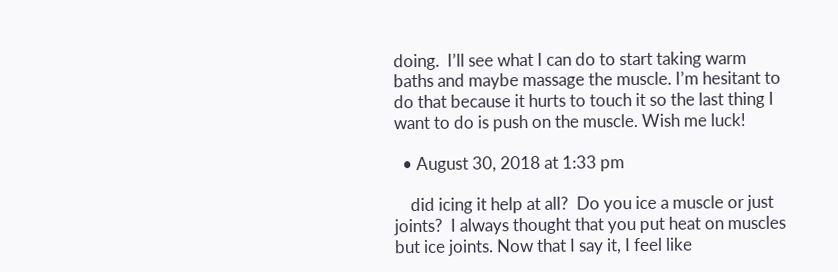doing.  I’ll see what I can do to start taking warm baths and maybe massage the muscle. I’m hesitant to do that because it hurts to touch it so the last thing I want to do is push on the muscle. Wish me luck!

  • August 30, 2018 at 1:33 pm

    did icing it help at all?  Do you ice a muscle or just joints?  I always thought that you put heat on muscles but ice joints. Now that I say it, I feel like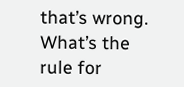that’s wrong.  What’s the rule for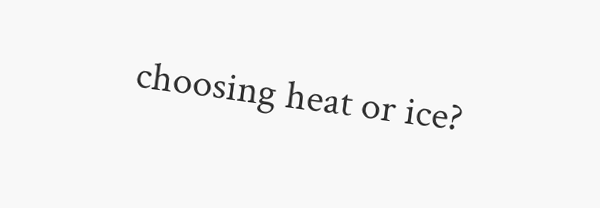choosing heat or ice?